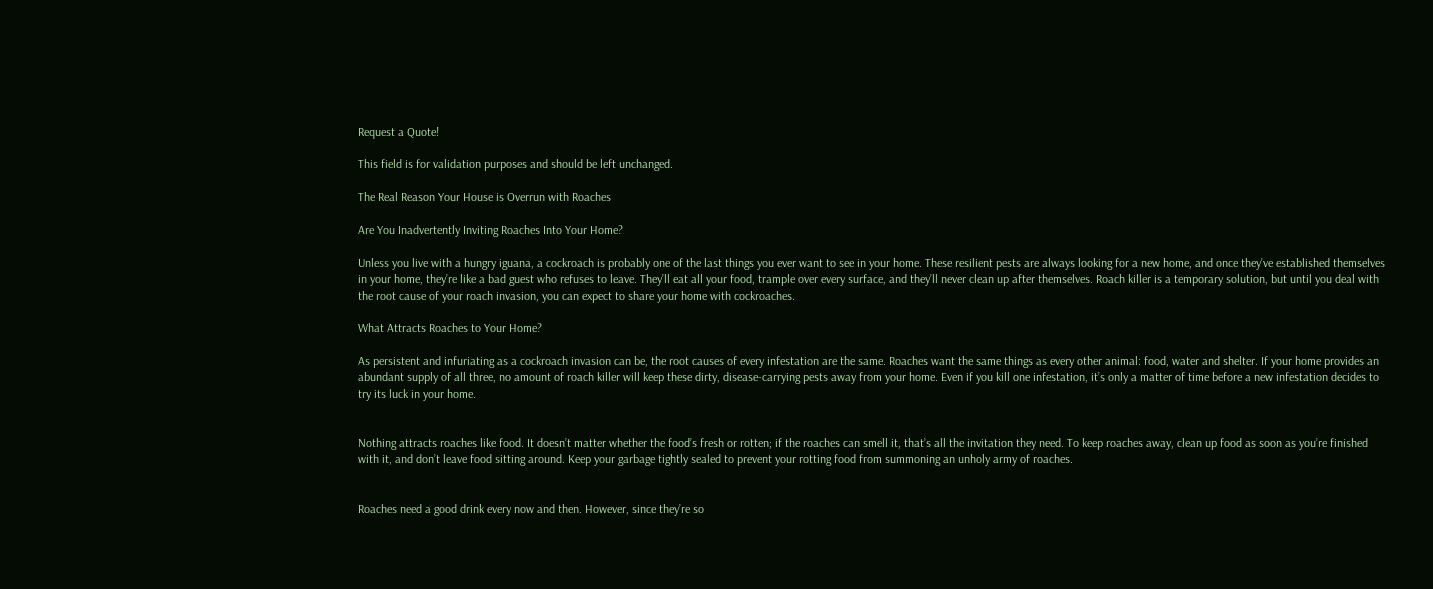Request a Quote!

This field is for validation purposes and should be left unchanged.

The Real Reason Your House is Overrun with Roaches

Are You Inadvertently Inviting Roaches Into Your Home?

Unless you live with a hungry iguana, a cockroach is probably one of the last things you ever want to see in your home. These resilient pests are always looking for a new home, and once they’ve established themselves in your home, they’re like a bad guest who refuses to leave. They’ll eat all your food, trample over every surface, and they’ll never clean up after themselves. Roach killer is a temporary solution, but until you deal with the root cause of your roach invasion, you can expect to share your home with cockroaches.

What Attracts Roaches to Your Home?

As persistent and infuriating as a cockroach invasion can be, the root causes of every infestation are the same. Roaches want the same things as every other animal: food, water and shelter. If your home provides an abundant supply of all three, no amount of roach killer will keep these dirty, disease-carrying pests away from your home. Even if you kill one infestation, it’s only a matter of time before a new infestation decides to try its luck in your home.


Nothing attracts roaches like food. It doesn’t matter whether the food’s fresh or rotten; if the roaches can smell it, that’s all the invitation they need. To keep roaches away, clean up food as soon as you’re finished with it, and don’t leave food sitting around. Keep your garbage tightly sealed to prevent your rotting food from summoning an unholy army of roaches.


Roaches need a good drink every now and then. However, since they’re so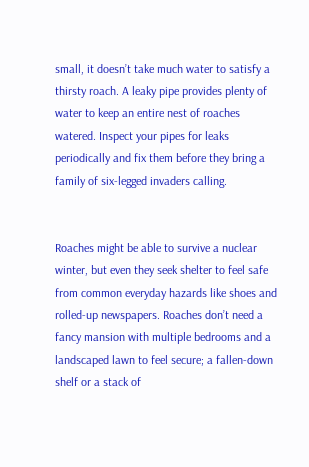small, it doesn’t take much water to satisfy a thirsty roach. A leaky pipe provides plenty of water to keep an entire nest of roaches watered. Inspect your pipes for leaks periodically and fix them before they bring a family of six-legged invaders calling.


Roaches might be able to survive a nuclear winter, but even they seek shelter to feel safe from common everyday hazards like shoes and rolled-up newspapers. Roaches don’t need a fancy mansion with multiple bedrooms and a landscaped lawn to feel secure; a fallen-down shelf or a stack of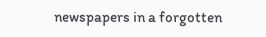newspapers in a forgotten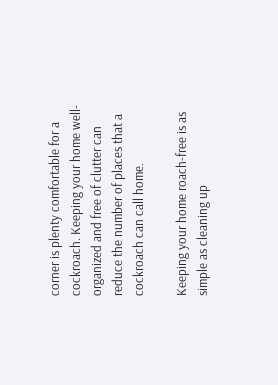corner is plenty comfortable for a cockroach. Keeping your home well-organized and free of clutter can reduce the number of places that a cockroach can call home.

Keeping your home roach-free is as simple as cleaning up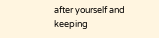after yourself and keeping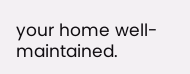your home well-maintained.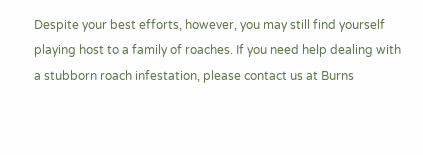Despite your best efforts, however, you may still find yourself playing host to a family of roaches. If you need help dealing with a stubborn roach infestation, please contact us at Burns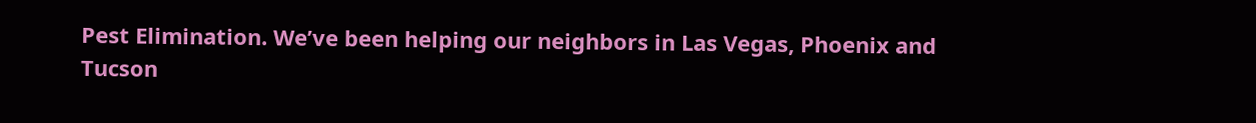Pest Elimination. We’ve been helping our neighbors in Las Vegas, Phoenix and Tucson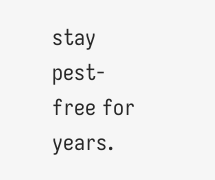stay pest-free for years.